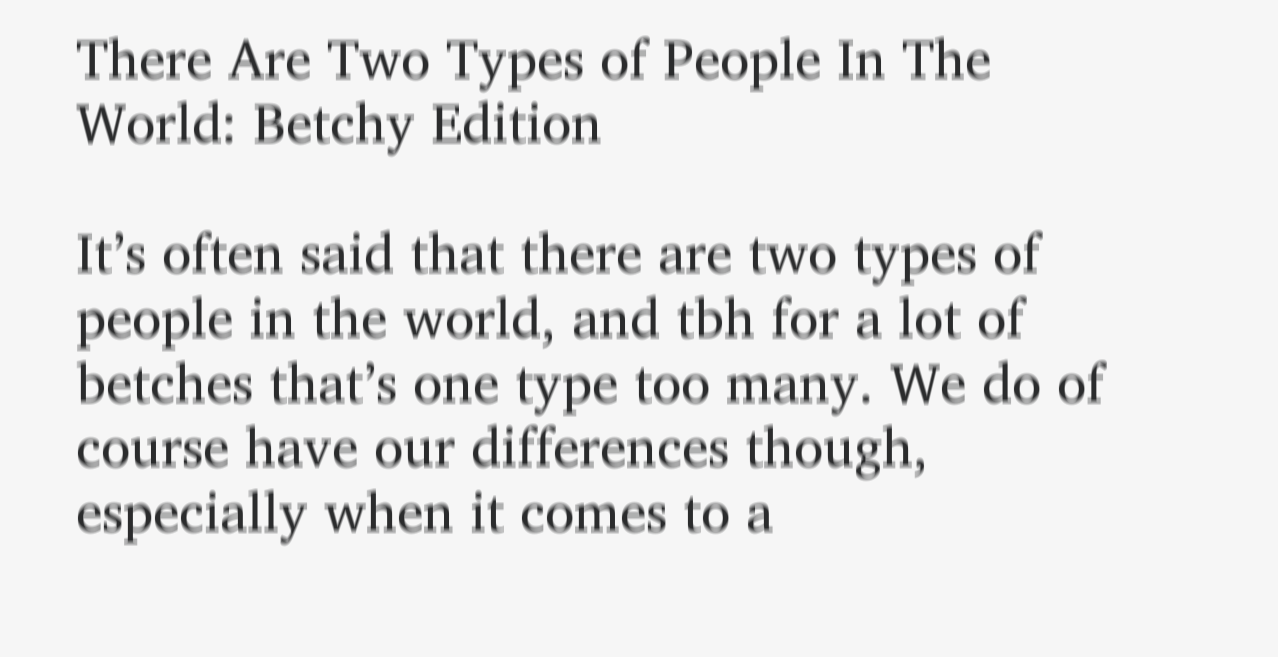There Are Two Types of People In The World: Betchy Edition

It’s often said that there are two types of people in the world, and tbh for a lot of betches that’s one type too many. We do of course have our differences though, especially when it comes to a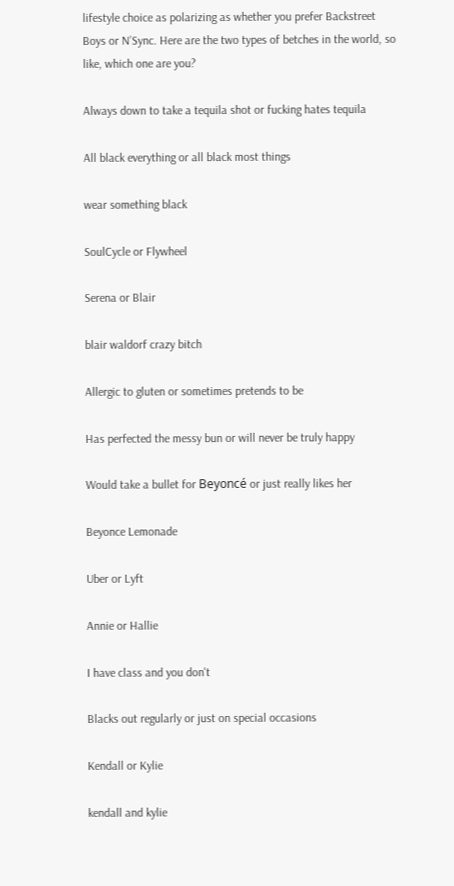lifestyle choice as polarizing as whether you prefer Backstreet Boys or N’Sync. Here are the two types of betches in the world, so like, which one are you?

Always down to take a tequila shot or fucking hates tequila

All black everything or all black most things

wear something black

SoulCycle or Flywheel

Serena or Blair

blair waldorf crazy bitch

Allergic to gluten or sometimes pretends to be

Has perfected the messy bun or will never be truly happy

Would take a bullet for Beyoncé or just really likes her

Beyonce Lemonade

Uber or Lyft

Annie or Hallie

I have class and you don't

Blacks out regularly or just on special occasions

Kendall or Kylie

kendall and kylie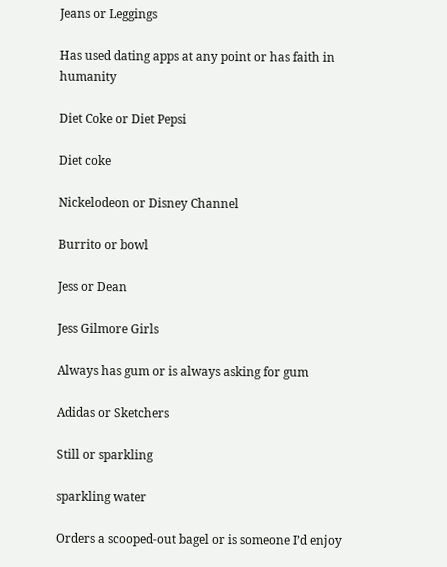Jeans or Leggings

Has used dating apps at any point or has faith in humanity

Diet Coke or Diet Pepsi

Diet coke

Nickelodeon or Disney Channel

Burrito or bowl

Jess or Dean

Jess Gilmore Girls

Always has gum or is always asking for gum

Adidas or Sketchers

Still or sparkling

sparkling water

Orders a scooped-out bagel or is someone I’d enjoy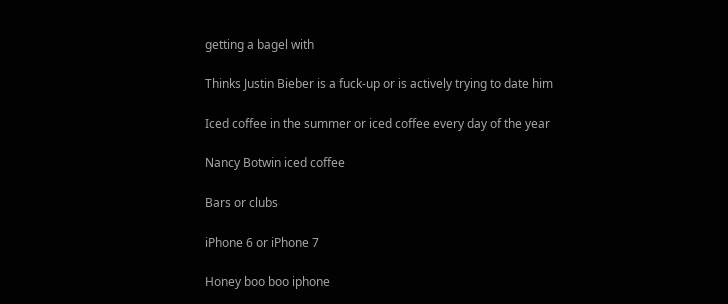getting a bagel with

Thinks Justin Bieber is a fuck-up or is actively trying to date him

Iced coffee in the summer or iced coffee every day of the year

Nancy Botwin iced coffee

Bars or clubs

iPhone 6 or iPhone 7

Honey boo boo iphone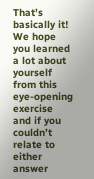That’s basically it! We hope you learned a lot about yourself from this eye-opening exercise and if you couldn’t relate to either answer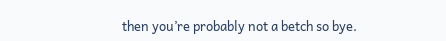then you’re probably not a betch so bye.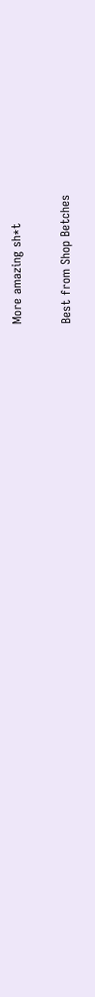More amazing sh*t

Best from Shop Betches